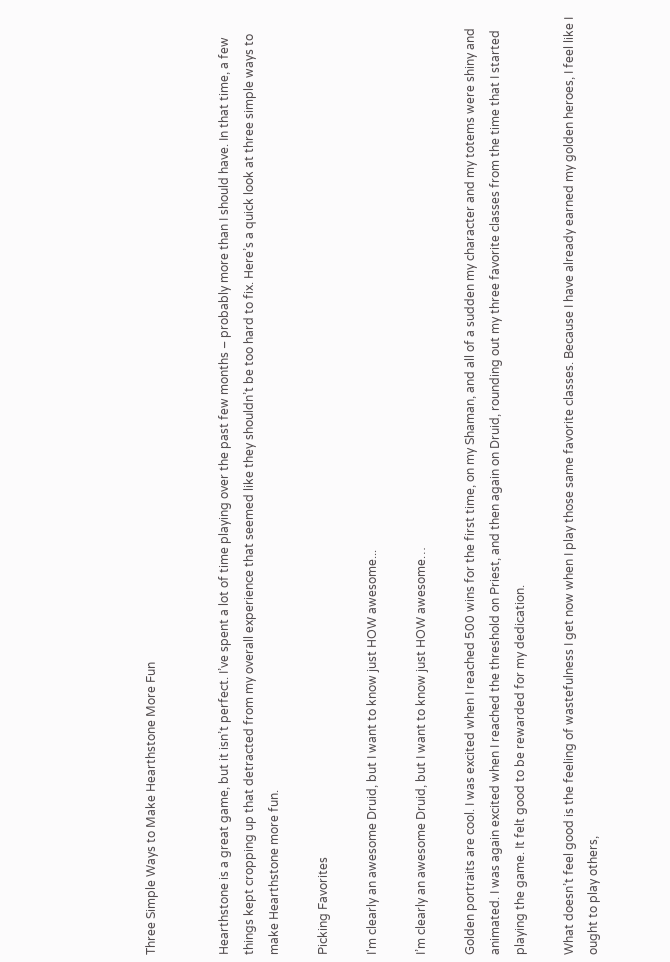Three Simple Ways to Make Hearthstone More Fun


Hearthstone is a great game, but it isn’t perfect. I’ve spent a lot of time playing over the past few months – probably more than I should have. In that time, a few things kept cropping up that detracted from my overall experience that seemed like they shouldn’t be too hard to fix. Here’s a quick look at three simple ways to make Hearthstone more fun.

Picking Favorites

I'm clearly an awesome Druid, but I want to know just HOW awesome...

I’m clearly an awesome Druid, but I want to know just HOW awesome…

Golden portraits are cool. I was excited when I reached 500 wins for the first time, on my Shaman, and all of a sudden my character and my totems were shiny and animated. I was again excited when I reached the threshold on Priest, and then again on Druid, rounding out my three favorite classes from the time that I started playing the game. It felt good to be rewarded for my dedication.

What doesn’t feel good is the feeling of wastefulness I get now when I play those same favorite classes. Because I have already earned my golden heroes, I feel like I ought to play others,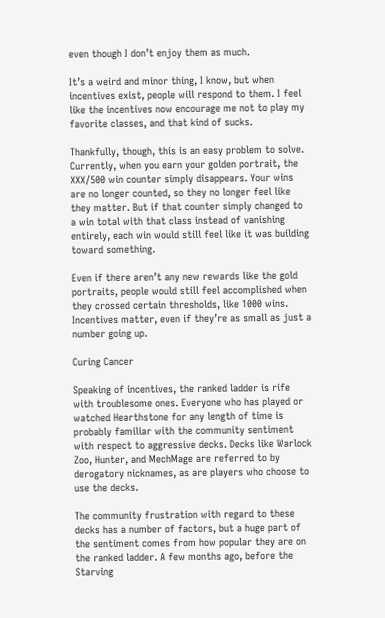even though I don’t enjoy them as much.

It’s a weird and minor thing, I know, but when incentives exist, people will respond to them. I feel like the incentives now encourage me not to play my favorite classes, and that kind of sucks.

Thankfully, though, this is an easy problem to solve. Currently, when you earn your golden portrait, the XXX/500 win counter simply disappears. Your wins are no longer counted, so they no longer feel like they matter. But if that counter simply changed to a win total with that class instead of vanishing entirely, each win would still feel like it was building toward something.

Even if there aren’t any new rewards like the gold portraits, people would still feel accomplished when they crossed certain thresholds, like 1000 wins. Incentives matter, even if they’re as small as just a number going up.

Curing Cancer

Speaking of incentives, the ranked ladder is rife with troublesome ones. Everyone who has played or watched Hearthstone for any length of time is probably familiar with the community sentiment with respect to aggressive decks. Decks like Warlock Zoo, Hunter, and MechMage are referred to by derogatory nicknames, as are players who choose to use the decks.

The community frustration with regard to these decks has a number of factors, but a huge part of the sentiment comes from how popular they are on the ranked ladder. A few months ago, before the Starving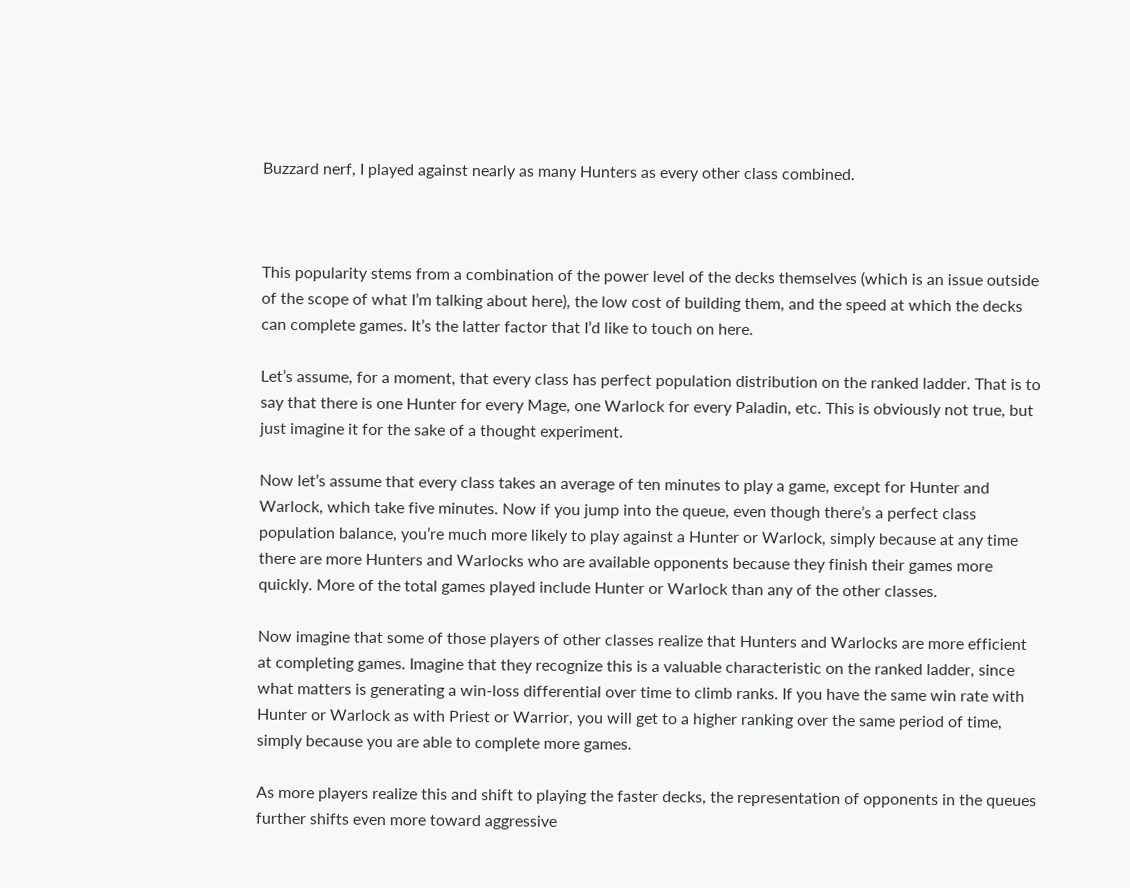Buzzard nerf, I played against nearly as many Hunters as every other class combined.



This popularity stems from a combination of the power level of the decks themselves (which is an issue outside of the scope of what I’m talking about here), the low cost of building them, and the speed at which the decks can complete games. It’s the latter factor that I’d like to touch on here.

Let’s assume, for a moment, that every class has perfect population distribution on the ranked ladder. That is to say that there is one Hunter for every Mage, one Warlock for every Paladin, etc. This is obviously not true, but just imagine it for the sake of a thought experiment.

Now let’s assume that every class takes an average of ten minutes to play a game, except for Hunter and Warlock, which take five minutes. Now if you jump into the queue, even though there’s a perfect class population balance, you’re much more likely to play against a Hunter or Warlock, simply because at any time there are more Hunters and Warlocks who are available opponents because they finish their games more quickly. More of the total games played include Hunter or Warlock than any of the other classes.

Now imagine that some of those players of other classes realize that Hunters and Warlocks are more efficient at completing games. Imagine that they recognize this is a valuable characteristic on the ranked ladder, since what matters is generating a win-loss differential over time to climb ranks. If you have the same win rate with Hunter or Warlock as with Priest or Warrior, you will get to a higher ranking over the same period of time, simply because you are able to complete more games.

As more players realize this and shift to playing the faster decks, the representation of opponents in the queues further shifts even more toward aggressive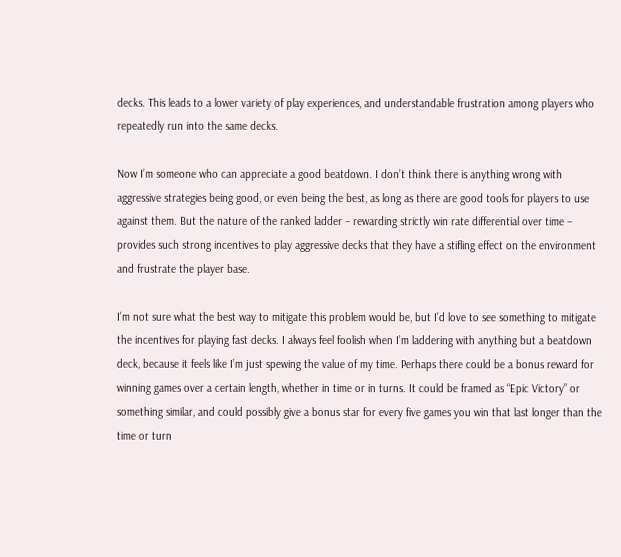decks. This leads to a lower variety of play experiences, and understandable frustration among players who repeatedly run into the same decks.

Now I’m someone who can appreciate a good beatdown. I don’t think there is anything wrong with aggressive strategies being good, or even being the best, as long as there are good tools for players to use against them. But the nature of the ranked ladder – rewarding strictly win rate differential over time – provides such strong incentives to play aggressive decks that they have a stifling effect on the environment and frustrate the player base.

I’m not sure what the best way to mitigate this problem would be, but I’d love to see something to mitigate the incentives for playing fast decks. I always feel foolish when I’m laddering with anything but a beatdown deck, because it feels like I’m just spewing the value of my time. Perhaps there could be a bonus reward for winning games over a certain length, whether in time or in turns. It could be framed as “Epic Victory” or something similar, and could possibly give a bonus star for every five games you win that last longer than the time or turn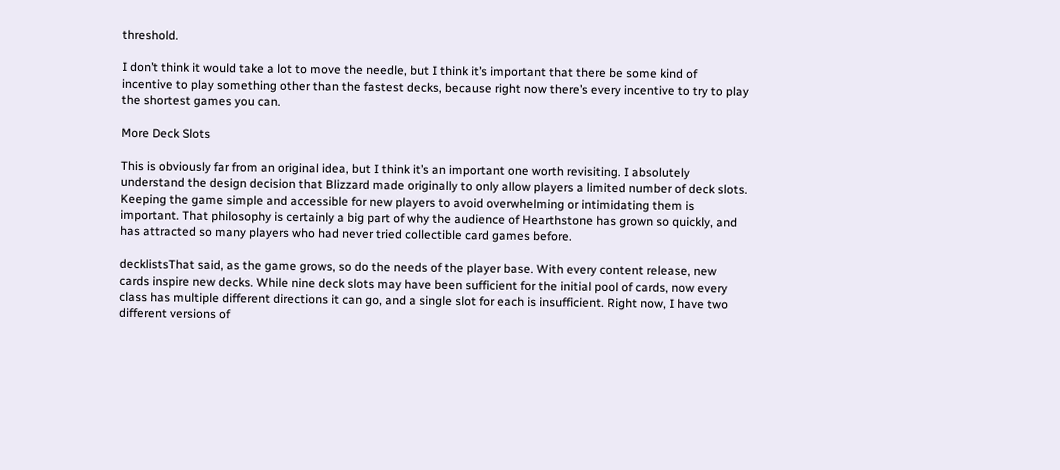threshold.

I don’t think it would take a lot to move the needle, but I think it’s important that there be some kind of incentive to play something other than the fastest decks, because right now there’s every incentive to try to play the shortest games you can.

More Deck Slots

This is obviously far from an original idea, but I think it’s an important one worth revisiting. I absolutely understand the design decision that Blizzard made originally to only allow players a limited number of deck slots. Keeping the game simple and accessible for new players to avoid overwhelming or intimidating them is important. That philosophy is certainly a big part of why the audience of Hearthstone has grown so quickly, and has attracted so many players who had never tried collectible card games before.

decklistsThat said, as the game grows, so do the needs of the player base. With every content release, new cards inspire new decks. While nine deck slots may have been sufficient for the initial pool of cards, now every class has multiple different directions it can go, and a single slot for each is insufficient. Right now, I have two different versions of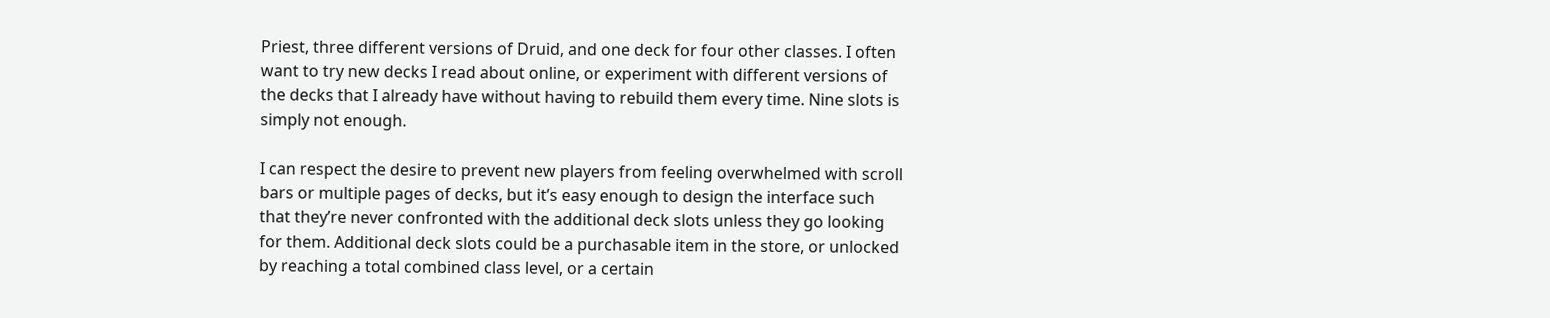Priest, three different versions of Druid, and one deck for four other classes. I often want to try new decks I read about online, or experiment with different versions of the decks that I already have without having to rebuild them every time. Nine slots is simply not enough.

I can respect the desire to prevent new players from feeling overwhelmed with scroll bars or multiple pages of decks, but it’s easy enough to design the interface such that they’re never confronted with the additional deck slots unless they go looking for them. Additional deck slots could be a purchasable item in the store, or unlocked by reaching a total combined class level, or a certain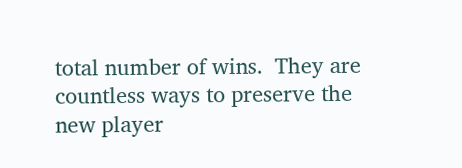total number of wins.  They are countless ways to preserve the new player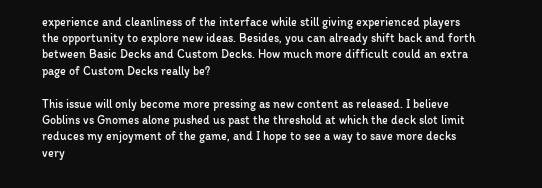experience and cleanliness of the interface while still giving experienced players the opportunity to explore new ideas. Besides, you can already shift back and forth between Basic Decks and Custom Decks. How much more difficult could an extra page of Custom Decks really be?

This issue will only become more pressing as new content as released. I believe Goblins vs Gnomes alone pushed us past the threshold at which the deck slot limit reduces my enjoyment of the game, and I hope to see a way to save more decks very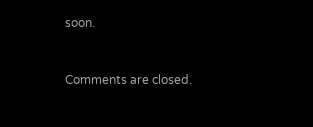soon.


Comments are closed.